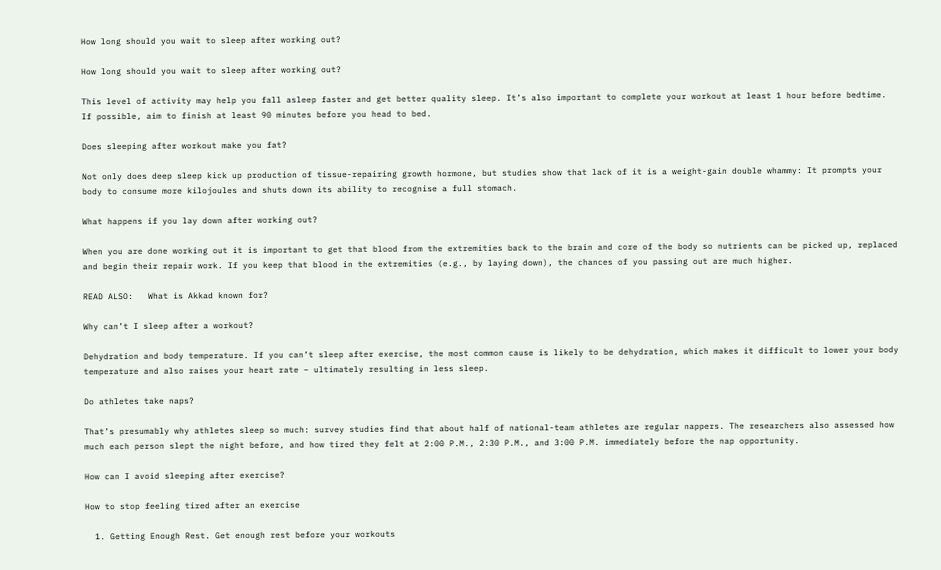How long should you wait to sleep after working out?

How long should you wait to sleep after working out?

This level of activity may help you fall asleep faster and get better quality sleep. It’s also important to complete your workout at least 1 hour before bedtime. If possible, aim to finish at least 90 minutes before you head to bed.

Does sleeping after workout make you fat?

Not only does deep sleep kick up production of tissue-repairing growth hormone, but studies show that lack of it is a weight-gain double whammy: It prompts your body to consume more kilojoules and shuts down its ability to recognise a full stomach.

What happens if you lay down after working out?

When you are done working out it is important to get that blood from the extremities back to the brain and core of the body so nutrients can be picked up, replaced and begin their repair work. If you keep that blood in the extremities (e.g., by laying down), the chances of you passing out are much higher.

READ ALSO:   What is Akkad known for?

Why can’t I sleep after a workout?

Dehydration and body temperature. If you can’t sleep after exercise, the most common cause is likely to be dehydration, which makes it difficult to lower your body temperature and also raises your heart rate – ultimately resulting in less sleep.

Do athletes take naps?

That’s presumably why athletes sleep so much: survey studies find that about half of national-team athletes are regular nappers. The researchers also assessed how much each person slept the night before, and how tired they felt at 2:00 P.M., 2:30 P.M., and 3:00 P.M. immediately before the nap opportunity.

How can I avoid sleeping after exercise?

How to stop feeling tired after an exercise

  1. Getting Enough Rest. Get enough rest before your workouts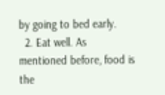by going to bed early.
  2. Eat well. As mentioned before, food is the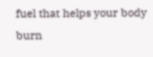fuel that helps your body burn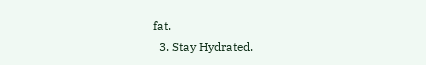fat.
  3. Stay Hydrated.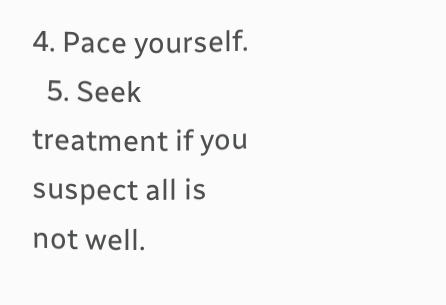4. Pace yourself.
  5. Seek treatment if you suspect all is not well.